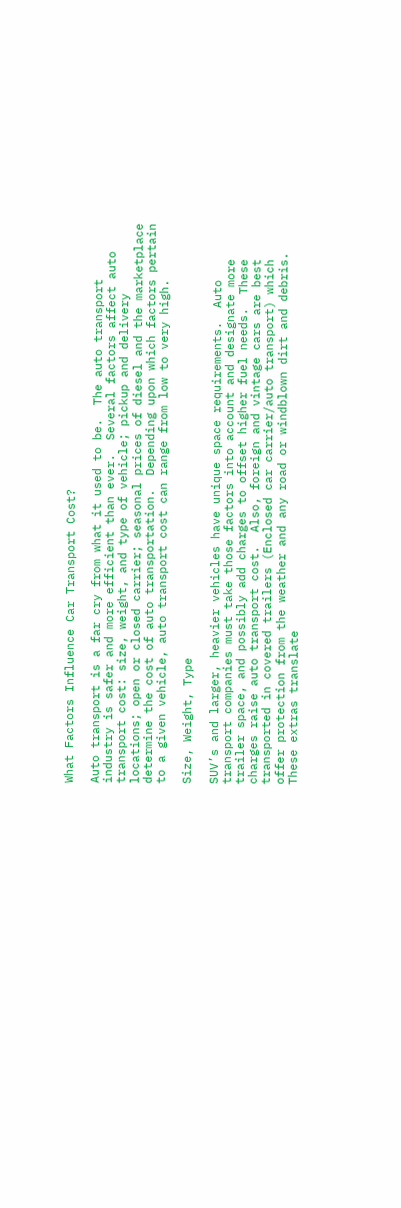What Factors Influence Car Transport Cost?

Auto transport is a far cry from what it used to be.  The auto transport industry is safer and more efficient than ever.  Several factors affect auto transport cost: size, weight, and type of vehicle; pickup and delivery locations; open or closed carrier; seasonal prices of diesel and the marketplace determine the cost of auto transportation.  Depending upon which factors pertain to a given vehicle, auto transport cost can range from low to very high.

Size, Weight, Type

SUV’s and larger, heavier vehicles have unique space requirements.  Auto transport companies must take those factors into account and designate more trailer space, and possibly add charges to offset higher fuel needs.  These charges raise auto transport cost.  Also, foreign and vintage cars are best transported in covered trailers (Enclosed car carrier/auto transport) which offer protection from the weather and any road or windblown dirt and debris.  These extras translate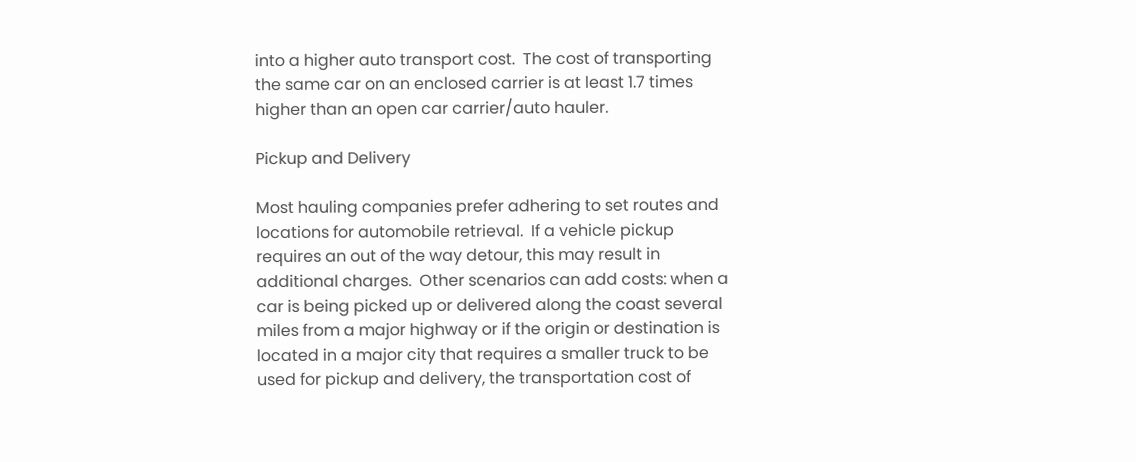into a higher auto transport cost.  The cost of transporting the same car on an enclosed carrier is at least 1.7 times higher than an open car carrier/auto hauler.

Pickup and Delivery

Most hauling companies prefer adhering to set routes and locations for automobile retrieval.  If a vehicle pickup requires an out of the way detour, this may result in additional charges.  Other scenarios can add costs: when a car is being picked up or delivered along the coast several miles from a major highway or if the origin or destination is located in a major city that requires a smaller truck to be used for pickup and delivery, the transportation cost of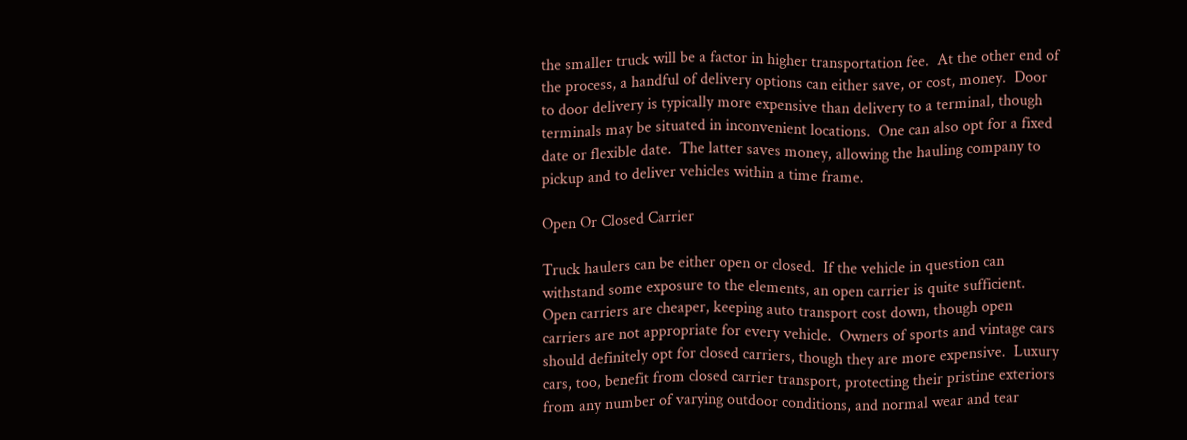the smaller truck will be a factor in higher transportation fee.  At the other end of the process, a handful of delivery options can either save, or cost, money.  Door to door delivery is typically more expensive than delivery to a terminal, though terminals may be situated in inconvenient locations.  One can also opt for a fixed date or flexible date.  The latter saves money, allowing the hauling company to pickup and to deliver vehicles within a time frame.

Open Or Closed Carrier

Truck haulers can be either open or closed.  If the vehicle in question can withstand some exposure to the elements, an open carrier is quite sufficient.  Open carriers are cheaper, keeping auto transport cost down, though open carriers are not appropriate for every vehicle.  Owners of sports and vintage cars should definitely opt for closed carriers, though they are more expensive.  Luxury cars, too, benefit from closed carrier transport, protecting their pristine exteriors from any number of varying outdoor conditions, and normal wear and tear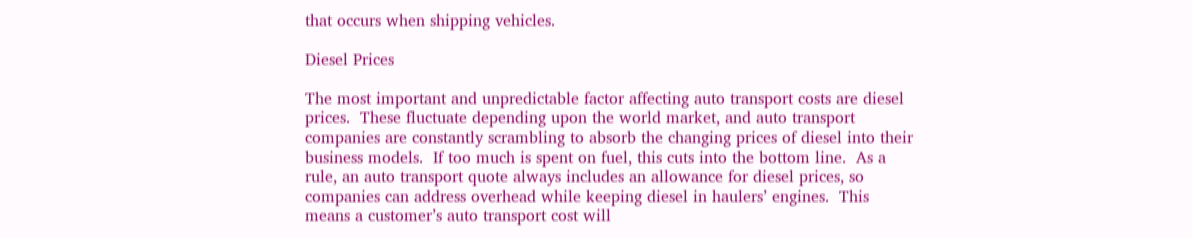that occurs when shipping vehicles.

Diesel Prices

The most important and unpredictable factor affecting auto transport costs are diesel prices.  These fluctuate depending upon the world market, and auto transport companies are constantly scrambling to absorb the changing prices of diesel into their business models.  If too much is spent on fuel, this cuts into the bottom line.  As a rule, an auto transport quote always includes an allowance for diesel prices, so companies can address overhead while keeping diesel in haulers’ engines.  This means a customer’s auto transport cost will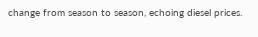change from season to season, echoing diesel prices.